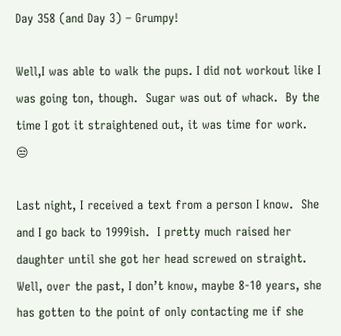Day 358 (and Day 3) – Grumpy!

Well,I was able to walk the pups. I did not workout like I was going ton, though.  Sugar was out of whack.  By the time I got it straightened out, it was time for work. 😒

Last night, I received a text from a person I know.  She and I go back to 1999ish.  I pretty much raised her daughter until she got her head screwed on straight.  Well, over the past, I don’t know, maybe 8-10 years, she has gotten to the point of only contacting me if she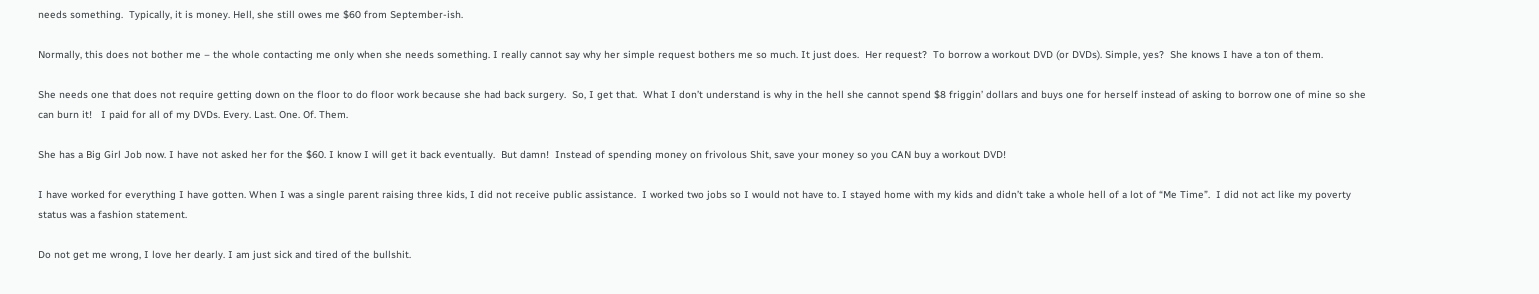needs something.  Typically, it is money. Hell, she still owes me $60 from September-ish.

Normally, this does not bother me – the whole contacting me only when she needs something. I really cannot say why her simple request bothers me so much. It just does.  Her request?  To borrow a workout DVD (or DVDs). Simple, yes?  She knows I have a ton of them.

She needs one that does not require getting down on the floor to do floor work because she had back surgery.  So, I get that.  What I don’t understand is why in the hell she cannot spend $8 friggin’ dollars and buys one for herself instead of asking to borrow one of mine so she can burn it!   I paid for all of my DVDs. Every. Last. One. Of. Them.

She has a Big Girl Job now. I have not asked her for the $60. I know I will get it back eventually.  But damn!  Instead of spending money on frivolous Shit, save your money so you CAN buy a workout DVD!

I have worked for everything I have gotten. When I was a single parent raising three kids, I did not receive public assistance.  I worked two jobs so I would not have to. I stayed home with my kids and didn’t take a whole hell of a lot of “Me Time”.  I did not act like my poverty status was a fashion statement.

Do not get me wrong, I love her dearly. I am just sick and tired of the bullshit.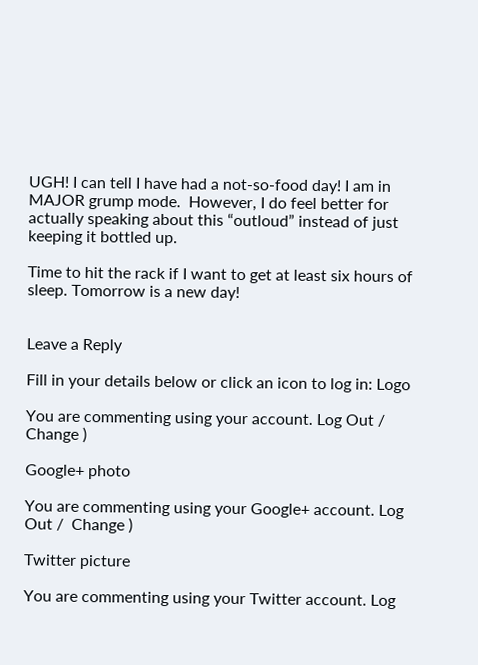UGH! I can tell I have had a not-so-food day! I am in MAJOR grump mode.  However, I do feel better for actually speaking about this “outloud” instead of just keeping it bottled up.

Time to hit the rack if I want to get at least six hours of sleep. Tomorrow is a new day!


Leave a Reply

Fill in your details below or click an icon to log in: Logo

You are commenting using your account. Log Out /  Change )

Google+ photo

You are commenting using your Google+ account. Log Out /  Change )

Twitter picture

You are commenting using your Twitter account. Log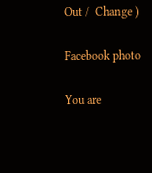Out /  Change )

Facebook photo

You are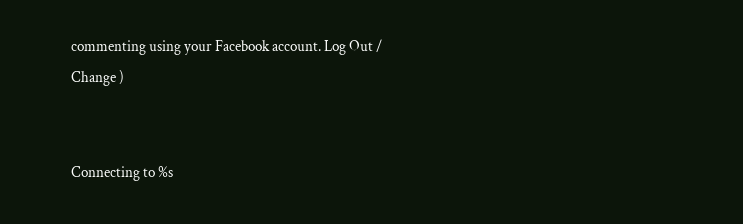commenting using your Facebook account. Log Out /  Change )


Connecting to %s